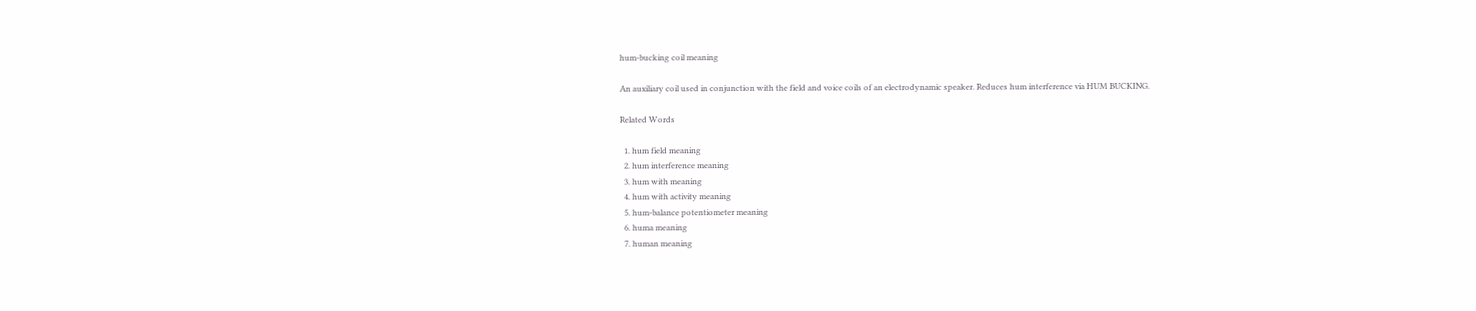hum-bucking coil meaning

An auxiliary coil used in conjunction with the field and voice coils of an electrodynamic speaker. Reduces hum interference via HUM BUCKING.

Related Words

  1. hum field meaning
  2. hum interference meaning
  3. hum with meaning
  4. hum with activity meaning
  5. hum-balance potentiometer meaning
  6. huma meaning
  7. human meaning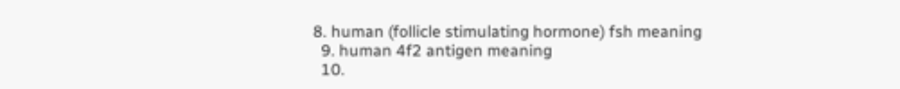8. human (follicle stimulating hormone) fsh meaning
  9. human 4f2 antigen meaning
  10.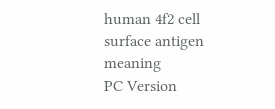human 4f2 cell surface antigen meaning
PC Version